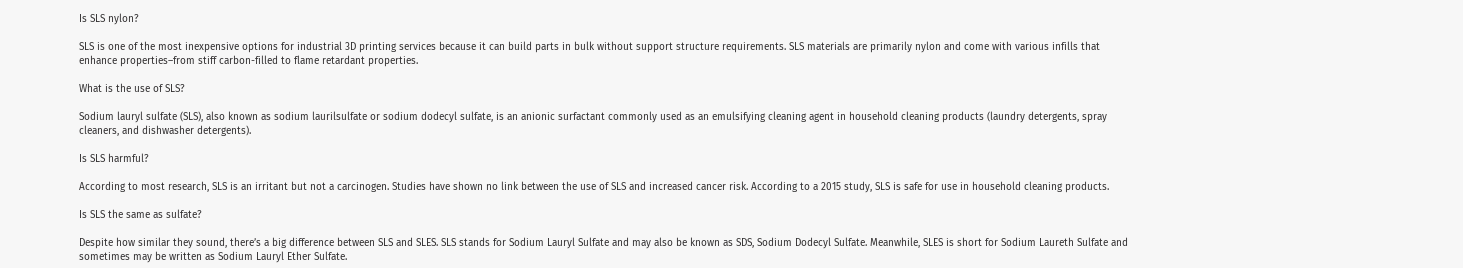Is SLS nylon?

SLS is one of the most inexpensive options for industrial 3D printing services because it can build parts in bulk without support structure requirements. SLS materials are primarily nylon and come with various infills that enhance properties–from stiff carbon-filled to flame retardant properties.

What is the use of SLS?

Sodium lauryl sulfate (SLS), also known as sodium laurilsulfate or sodium dodecyl sulfate, is an anionic surfactant commonly used as an emulsifying cleaning agent in household cleaning products (laundry detergents, spray cleaners, and dishwasher detergents).

Is SLS harmful?

According to most research, SLS is an irritant but not a carcinogen. Studies have shown no link between the use of SLS and increased cancer risk. According to a 2015 study, SLS is safe for use in household cleaning products.

Is SLS the same as sulfate?

Despite how similar they sound, there’s a big difference between SLS and SLES. SLS stands for Sodium Lauryl Sulfate and may also be known as SDS, Sodium Dodecyl Sulfate. Meanwhile, SLES is short for Sodium Laureth Sulfate and sometimes may be written as Sodium Lauryl Ether Sulfate.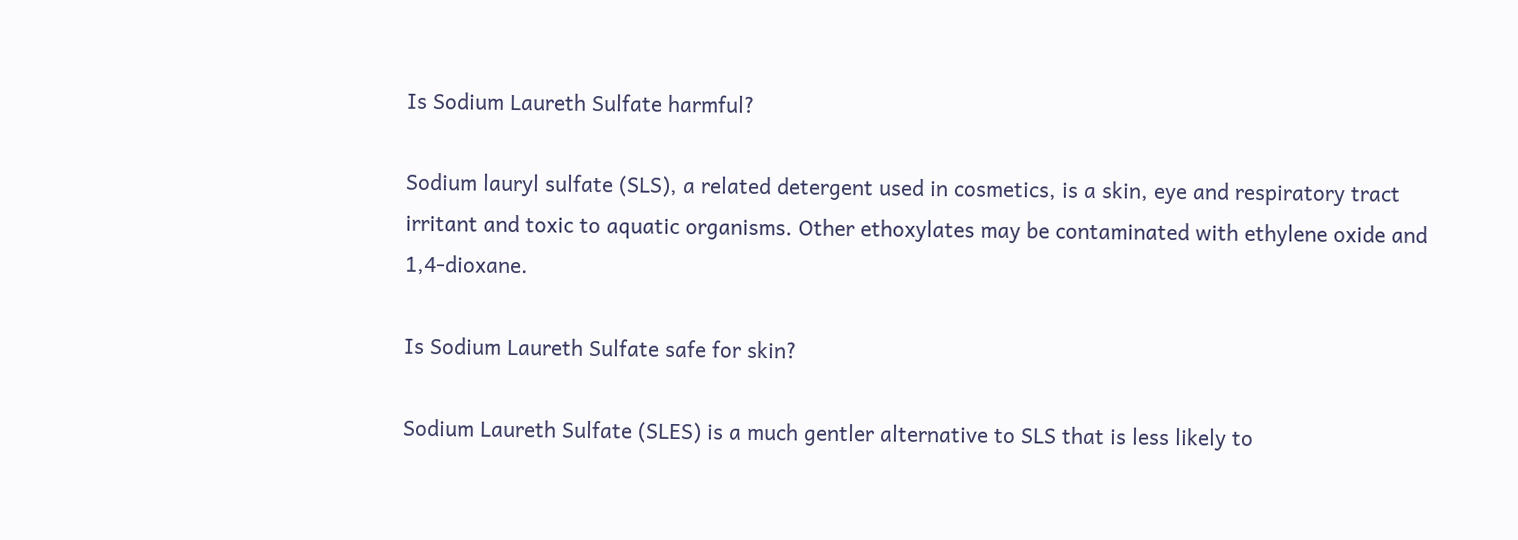Is Sodium Laureth Sulfate harmful?

Sodium lauryl sulfate (SLS), a related detergent used in cosmetics, is a skin, eye and respiratory tract irritant and toxic to aquatic organisms. Other ethoxylates may be contaminated with ethylene oxide and 1,4-dioxane.

Is Sodium Laureth Sulfate safe for skin?

Sodium Laureth Sulfate (SLES) is a much gentler alternative to SLS that is less likely to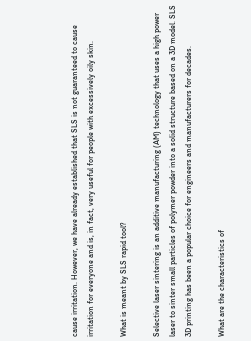cause irritation. However, we have already established that SLS is not guaranteed to cause irritation for everyone and is, in fact, very useful for people with excessively oily skin.

What is meant by SLS rapid tool?

Selective laser sintering is an additive manufacturing (AM) technology that uses a high power laser to sinter small particles of polymer powder into a solid structure based on a 3D model. SLS 3D printing has been a popular choice for engineers and manufacturers for decades.

What are the characteristics of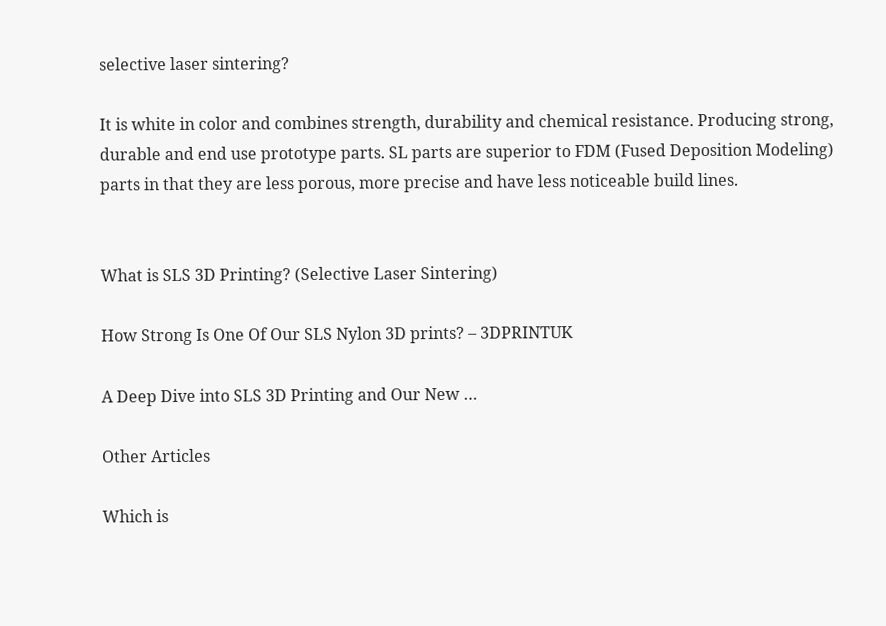selective laser sintering?

It is white in color and combines strength, durability and chemical resistance. Producing strong, durable and end use prototype parts. SL parts are superior to FDM (Fused Deposition Modeling) parts in that they are less porous, more precise and have less noticeable build lines.


What is SLS 3D Printing? (Selective Laser Sintering)

How Strong Is One Of Our SLS Nylon 3D prints? – 3DPRINTUK

A Deep Dive into SLS 3D Printing and Our New …

Other Articles

Which is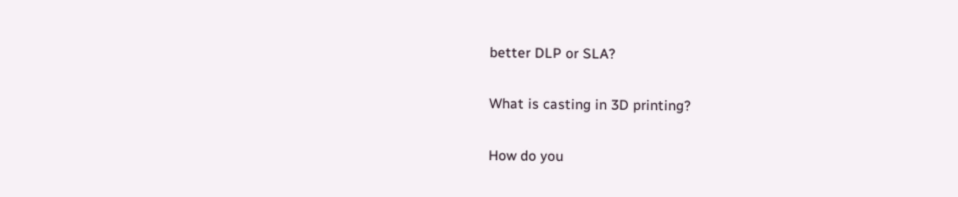better DLP or SLA?

What is casting in 3D printing?

How do you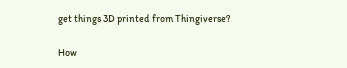get things 3D printed from Thingiverse?

How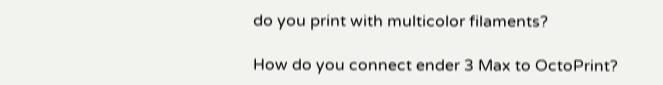do you print with multicolor filaments?

How do you connect ender 3 Max to OctoPrint?